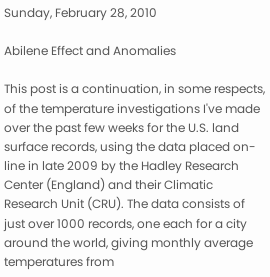Sunday, February 28, 2010

Abilene Effect and Anomalies

This post is a continuation, in some respects, of the temperature investigations I've made over the past few weeks for the U.S. land surface records, using the data placed on-line in late 2009 by the Hadley Research Center (England) and their Climatic Research Unit (CRU). The data consists of just over 1000 records, one each for a city around the world, giving monthly average temperatures from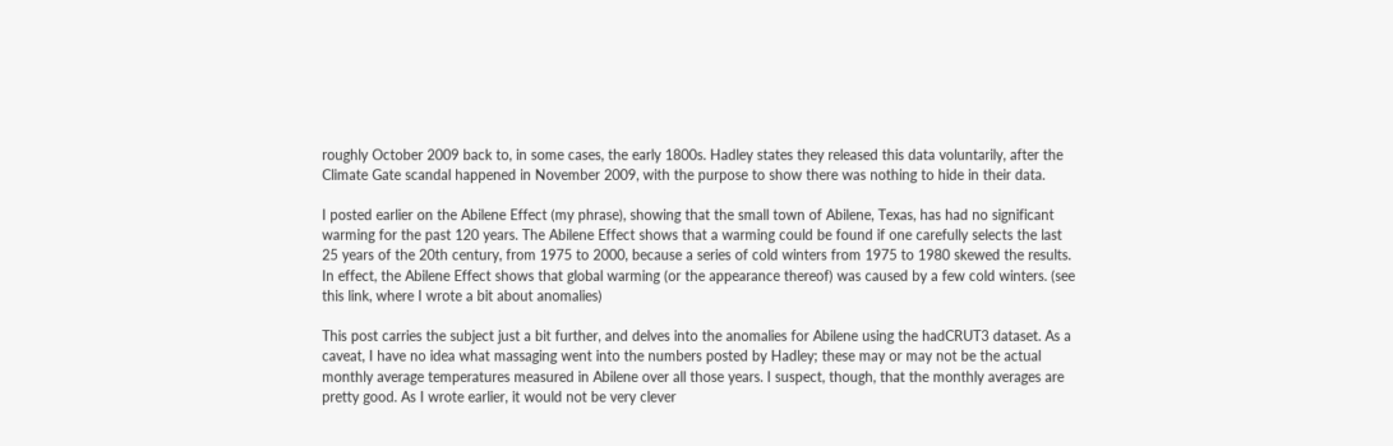roughly October 2009 back to, in some cases, the early 1800s. Hadley states they released this data voluntarily, after the Climate Gate scandal happened in November 2009, with the purpose to show there was nothing to hide in their data.

I posted earlier on the Abilene Effect (my phrase), showing that the small town of Abilene, Texas, has had no significant warming for the past 120 years. The Abilene Effect shows that a warming could be found if one carefully selects the last 25 years of the 20th century, from 1975 to 2000, because a series of cold winters from 1975 to 1980 skewed the results. In effect, the Abilene Effect shows that global warming (or the appearance thereof) was caused by a few cold winters. (see this link, where I wrote a bit about anomalies)

This post carries the subject just a bit further, and delves into the anomalies for Abilene using the hadCRUT3 dataset. As a caveat, I have no idea what massaging went into the numbers posted by Hadley; these may or may not be the actual monthly average temperatures measured in Abilene over all those years. I suspect, though, that the monthly averages are pretty good. As I wrote earlier, it would not be very clever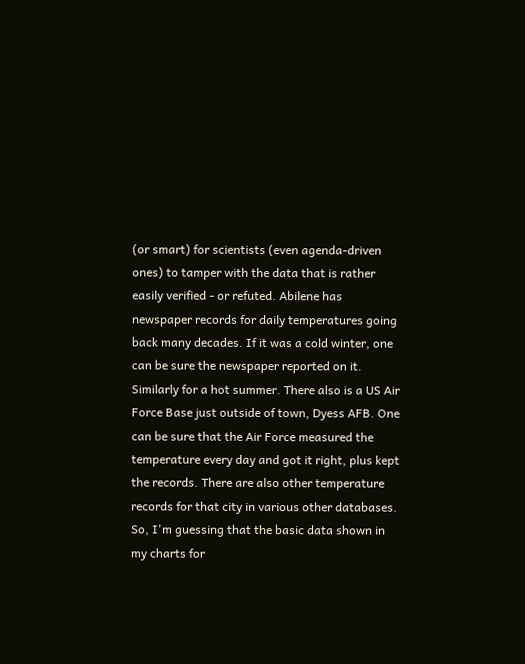(or smart) for scientists (even agenda-driven ones) to tamper with the data that is rather easily verified - or refuted. Abilene has newspaper records for daily temperatures going back many decades. If it was a cold winter, one can be sure the newspaper reported on it. Similarly for a hot summer. There also is a US Air Force Base just outside of town, Dyess AFB. One can be sure that the Air Force measured the temperature every day and got it right, plus kept the records. There are also other temperature records for that city in various other databases. So, I'm guessing that the basic data shown in my charts for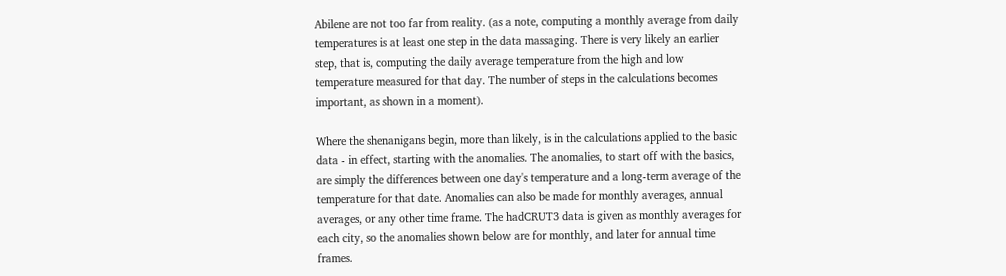Abilene are not too far from reality. (as a note, computing a monthly average from daily temperatures is at least one step in the data massaging. There is very likely an earlier step, that is, computing the daily average temperature from the high and low temperature measured for that day. The number of steps in the calculations becomes important, as shown in a moment).

Where the shenanigans begin, more than likely, is in the calculations applied to the basic data - in effect, starting with the anomalies. The anomalies, to start off with the basics, are simply the differences between one day's temperature and a long-term average of the temperature for that date. Anomalies can also be made for monthly averages, annual averages, or any other time frame. The hadCRUT3 data is given as monthly averages for each city, so the anomalies shown below are for monthly, and later for annual time frames.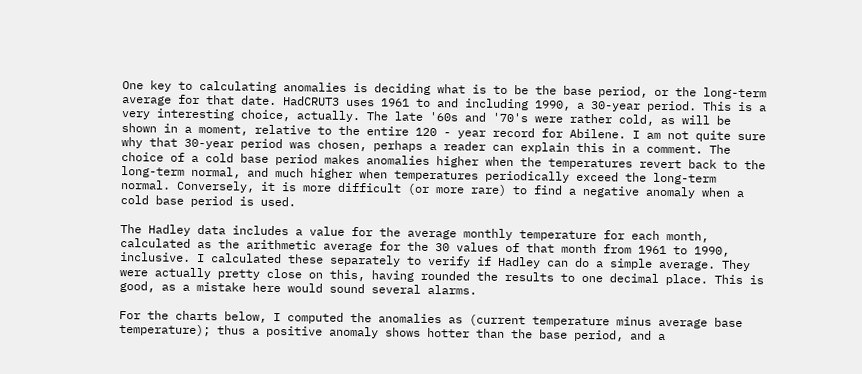One key to calculating anomalies is deciding what is to be the base period, or the long-term average for that date. HadCRUT3 uses 1961 to and including 1990, a 30-year period. This is a very interesting choice, actually. The late '60s and '70's were rather cold, as will be shown in a moment, relative to the entire 120 - year record for Abilene. I am not quite sure why that 30-year period was chosen, perhaps a reader can explain this in a comment. The choice of a cold base period makes anomalies higher when the temperatures revert back to the long-term normal, and much higher when temperatures periodically exceed the long-term normal. Conversely, it is more difficult (or more rare) to find a negative anomaly when a cold base period is used.

The Hadley data includes a value for the average monthly temperature for each month, calculated as the arithmetic average for the 30 values of that month from 1961 to 1990, inclusive. I calculated these separately to verify if Hadley can do a simple average. They were actually pretty close on this, having rounded the results to one decimal place. This is good, as a mistake here would sound several alarms.

For the charts below, I computed the anomalies as (current temperature minus average base temperature); thus a positive anomaly shows hotter than the base period, and a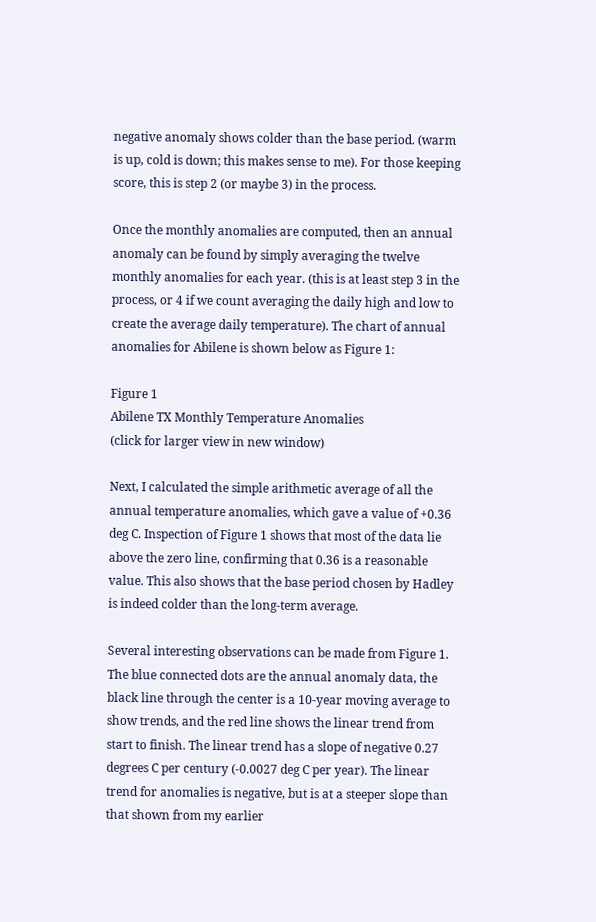negative anomaly shows colder than the base period. (warm is up, cold is down; this makes sense to me). For those keeping score, this is step 2 (or maybe 3) in the process.

Once the monthly anomalies are computed, then an annual anomaly can be found by simply averaging the twelve monthly anomalies for each year. (this is at least step 3 in the process, or 4 if we count averaging the daily high and low to create the average daily temperature). The chart of annual anomalies for Abilene is shown below as Figure 1:

Figure 1
Abilene TX Monthly Temperature Anomalies
(click for larger view in new window)

Next, I calculated the simple arithmetic average of all the annual temperature anomalies, which gave a value of +0.36 deg C. Inspection of Figure 1 shows that most of the data lie above the zero line, confirming that 0.36 is a reasonable value. This also shows that the base period chosen by Hadley is indeed colder than the long-term average.

Several interesting observations can be made from Figure 1. The blue connected dots are the annual anomaly data, the black line through the center is a 10-year moving average to show trends, and the red line shows the linear trend from start to finish. The linear trend has a slope of negative 0.27 degrees C per century (-0.0027 deg C per year). The linear trend for anomalies is negative, but is at a steeper slope than that shown from my earlier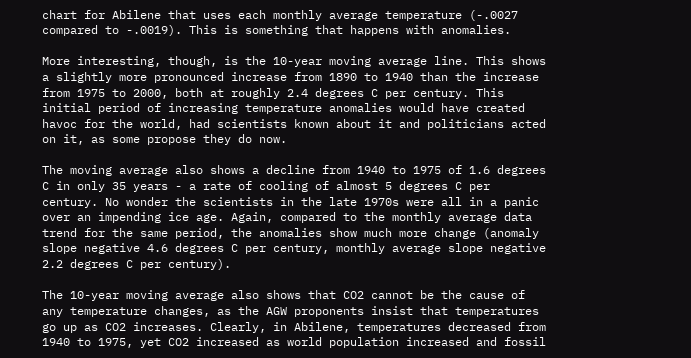chart for Abilene that uses each monthly average temperature (-.0027 compared to -.0019). This is something that happens with anomalies.

More interesting, though, is the 10-year moving average line. This shows a slightly more pronounced increase from 1890 to 1940 than the increase from 1975 to 2000, both at roughly 2.4 degrees C per century. This initial period of increasing temperature anomalies would have created havoc for the world, had scientists known about it and politicians acted on it, as some propose they do now.

The moving average also shows a decline from 1940 to 1975 of 1.6 degrees C in only 35 years - a rate of cooling of almost 5 degrees C per century. No wonder the scientists in the late 1970s were all in a panic over an impending ice age. Again, compared to the monthly average data trend for the same period, the anomalies show much more change (anomaly slope negative 4.6 degrees C per century, monthly average slope negative 2.2 degrees C per century).

The 10-year moving average also shows that CO2 cannot be the cause of any temperature changes, as the AGW proponents insist that temperatures go up as CO2 increases. Clearly, in Abilene, temperatures decreased from 1940 to 1975, yet CO2 increased as world population increased and fossil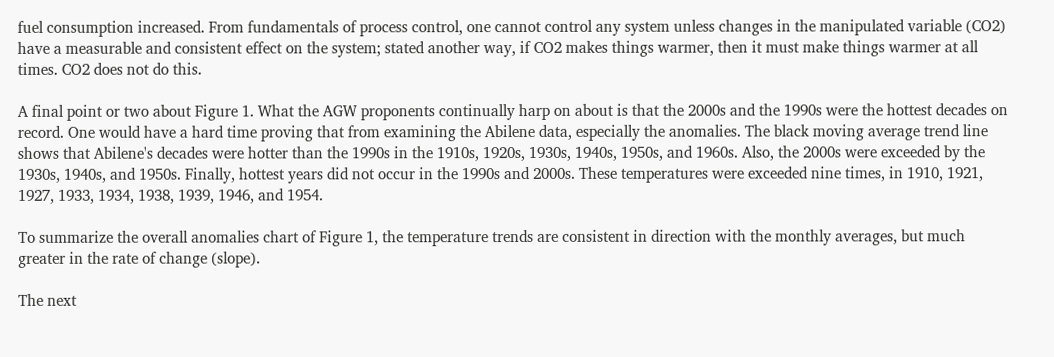fuel consumption increased. From fundamentals of process control, one cannot control any system unless changes in the manipulated variable (CO2) have a measurable and consistent effect on the system; stated another way, if CO2 makes things warmer, then it must make things warmer at all times. CO2 does not do this.

A final point or two about Figure 1. What the AGW proponents continually harp on about is that the 2000s and the 1990s were the hottest decades on record. One would have a hard time proving that from examining the Abilene data, especially the anomalies. The black moving average trend line shows that Abilene's decades were hotter than the 1990s in the 1910s, 1920s, 1930s, 1940s, 1950s, and 1960s. Also, the 2000s were exceeded by the 1930s, 1940s, and 1950s. Finally, hottest years did not occur in the 1990s and 2000s. These temperatures were exceeded nine times, in 1910, 1921, 1927, 1933, 1934, 1938, 1939, 1946, and 1954.

To summarize the overall anomalies chart of Figure 1, the temperature trends are consistent in direction with the monthly averages, but much greater in the rate of change (slope).

The next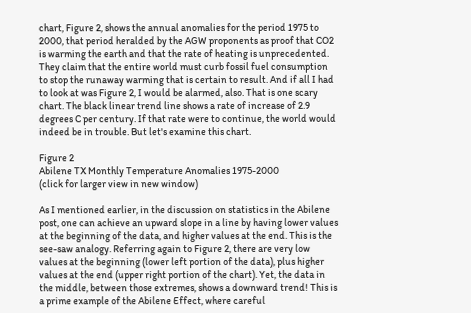chart, Figure 2, shows the annual anomalies for the period 1975 to 2000, that period heralded by the AGW proponents as proof that CO2 is warming the earth and that the rate of heating is unprecedented. They claim that the entire world must curb fossil fuel consumption to stop the runaway warming that is certain to result. And if all I had to look at was Figure 2, I would be alarmed, also. That is one scary chart. The black linear trend line shows a rate of increase of 2.9 degrees C per century. If that rate were to continue, the world would indeed be in trouble. But let's examine this chart.

Figure 2
Abilene TX Monthly Temperature Anomalies 1975-2000
(click for larger view in new window)

As I mentioned earlier, in the discussion on statistics in the Abilene post, one can achieve an upward slope in a line by having lower values at the beginning of the data, and higher values at the end. This is the see-saw analogy. Referring again to Figure 2, there are very low values at the beginning (lower left portion of the data), plus higher values at the end (upper right portion of the chart). Yet, the data in the middle, between those extremes, shows a downward trend! This is a prime example of the Abilene Effect, where careful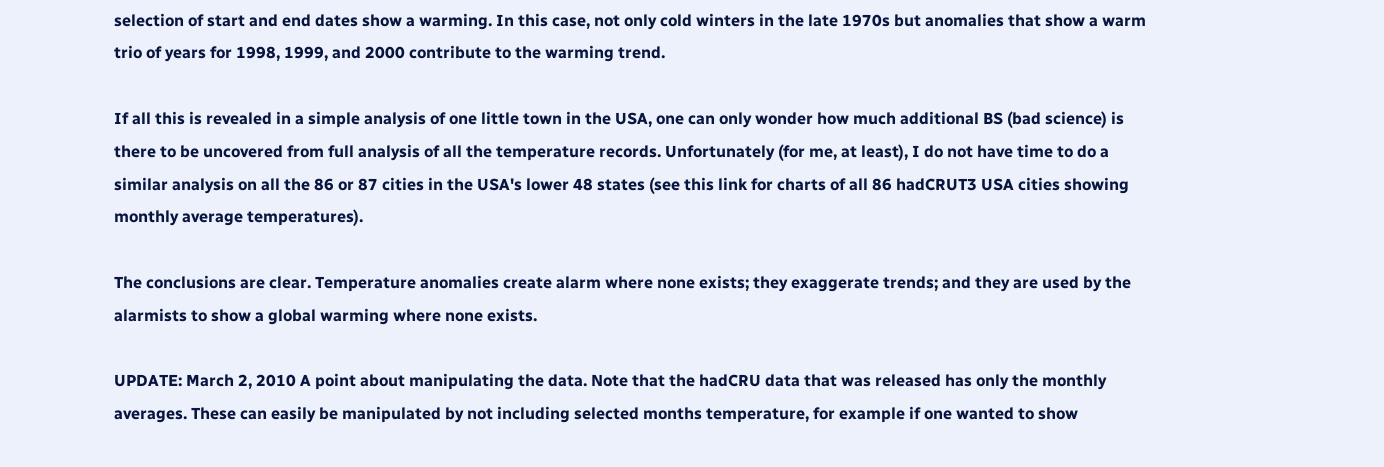selection of start and end dates show a warming. In this case, not only cold winters in the late 1970s but anomalies that show a warm trio of years for 1998, 1999, and 2000 contribute to the warming trend.

If all this is revealed in a simple analysis of one little town in the USA, one can only wonder how much additional BS (bad science) is there to be uncovered from full analysis of all the temperature records. Unfortunately (for me, at least), I do not have time to do a similar analysis on all the 86 or 87 cities in the USA's lower 48 states (see this link for charts of all 86 hadCRUT3 USA cities showing monthly average temperatures).

The conclusions are clear. Temperature anomalies create alarm where none exists; they exaggerate trends; and they are used by the alarmists to show a global warming where none exists.

UPDATE: March 2, 2010 A point about manipulating the data. Note that the hadCRU data that was released has only the monthly averages. These can easily be manipulated by not including selected months temperature, for example if one wanted to show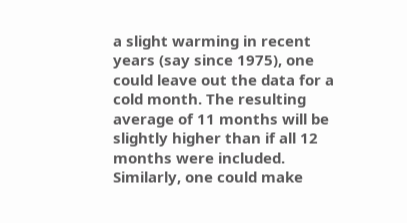a slight warming in recent years (say since 1975), one could leave out the data for a cold month. The resulting average of 11 months will be slightly higher than if all 12 months were included. Similarly, one could make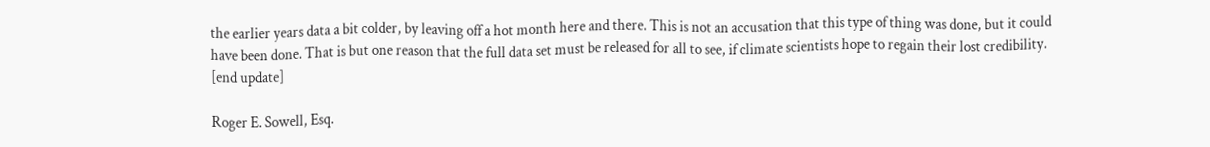the earlier years data a bit colder, by leaving off a hot month here and there. This is not an accusation that this type of thing was done, but it could have been done. That is but one reason that the full data set must be released for all to see, if climate scientists hope to regain their lost credibility. [end update]

Roger E. Sowell, Esq.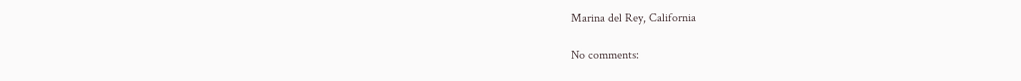Marina del Rey, California

No comments: